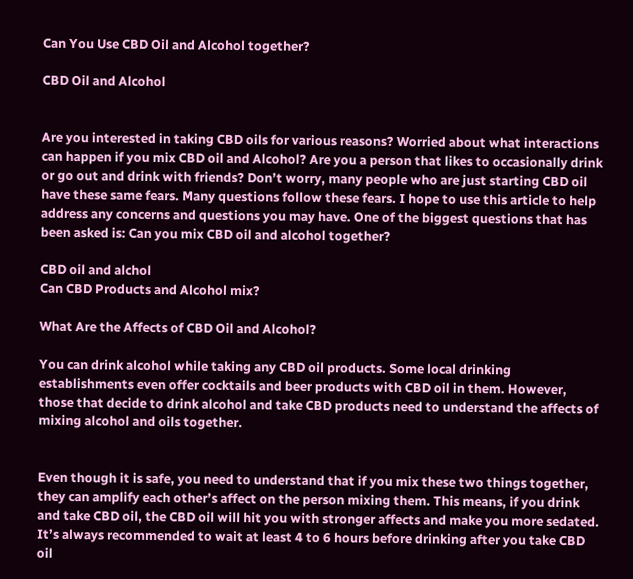Can You Use CBD Oil and Alcohol together?

CBD Oil and Alcohol


Are you interested in taking CBD oils for various reasons? Worried about what interactions can happen if you mix CBD oil and Alcohol? Are you a person that likes to occasionally drink or go out and drink with friends? Don’t worry, many people who are just starting CBD oil have these same fears. Many questions follow these fears. I hope to use this article to help address any concerns and questions you may have. One of the biggest questions that has been asked is: Can you mix CBD oil and alcohol together?

CBD oil and alchol
Can CBD Products and Alcohol mix?

What Are the Affects of CBD Oil and Alcohol?

You can drink alcohol while taking any CBD oil products. Some local drinking establishments even offer cocktails and beer products with CBD oil in them. However, those that decide to drink alcohol and take CBD products need to understand the affects of mixing alcohol and oils together.


Even though it is safe, you need to understand that if you mix these two things together, they can amplify each other’s affect on the person mixing them. This means, if you drink and take CBD oil, the CBD oil will hit you with stronger affects and make you more sedated. It’s always recommended to wait at least 4 to 6 hours before drinking after you take CBD oil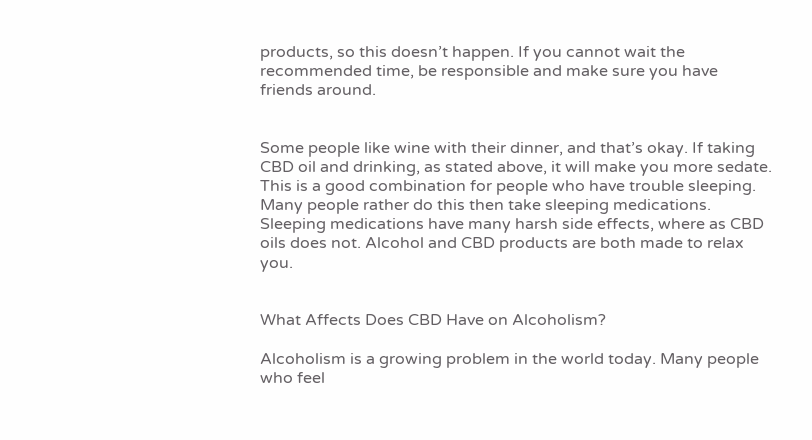products, so this doesn’t happen. If you cannot wait the recommended time, be responsible and make sure you have friends around.


Some people like wine with their dinner, and that’s okay. If taking CBD oil and drinking, as stated above, it will make you more sedate. This is a good combination for people who have trouble sleeping. Many people rather do this then take sleeping medications. Sleeping medications have many harsh side effects, where as CBD oils does not. Alcohol and CBD products are both made to relax you.


What Affects Does CBD Have on Alcoholism?

Alcoholism is a growing problem in the world today. Many people who feel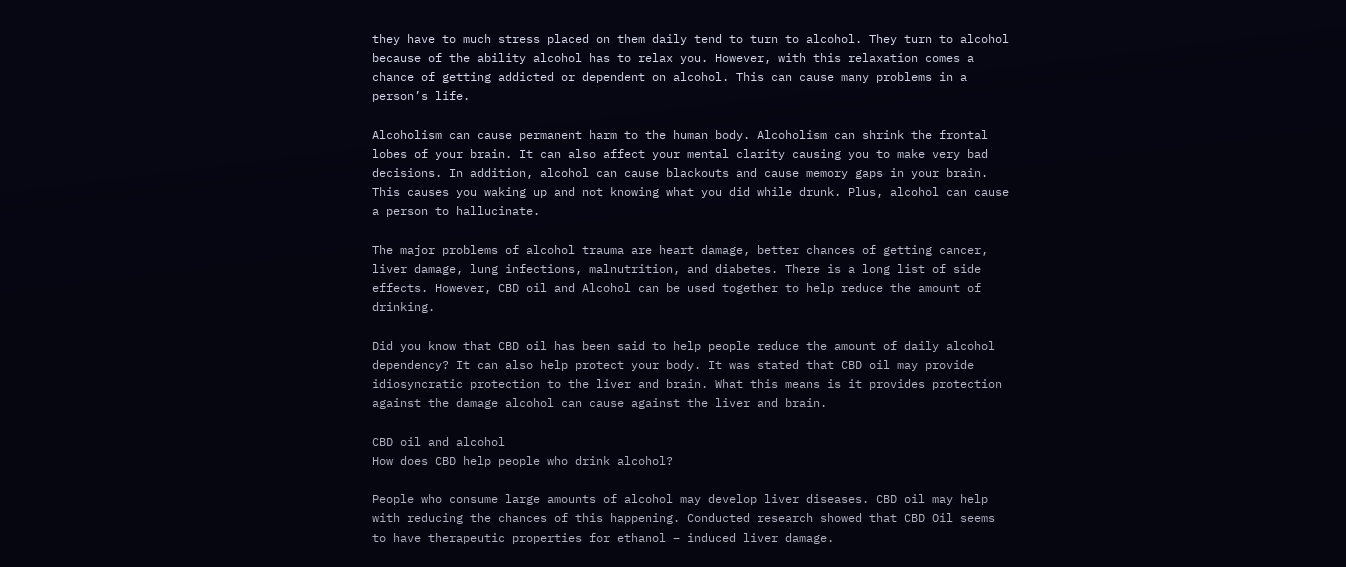they have to much stress placed on them daily tend to turn to alcohol. They turn to alcohol because of the ability alcohol has to relax you. However, with this relaxation comes a chance of getting addicted or dependent on alcohol. This can cause many problems in a person’s life.

Alcoholism can cause permanent harm to the human body. Alcoholism can shrink the frontal lobes of your brain. It can also affect your mental clarity causing you to make very bad decisions. In addition, alcohol can cause blackouts and cause memory gaps in your brain. This causes you waking up and not knowing what you did while drunk. Plus, alcohol can cause a person to hallucinate.

The major problems of alcohol trauma are heart damage, better chances of getting cancer, liver damage, lung infections, malnutrition, and diabetes. There is a long list of side effects. However, CBD oil and Alcohol can be used together to help reduce the amount of drinking.

Did you know that CBD oil has been said to help people reduce the amount of daily alcohol dependency? It can also help protect your body. It was stated that CBD oil may provide idiosyncratic protection to the liver and brain. What this means is it provides protection against the damage alcohol can cause against the liver and brain.

CBD oil and alcohol
How does CBD help people who drink alcohol?

People who consume large amounts of alcohol may develop liver diseases. CBD oil may help with reducing the chances of this happening. Conducted research showed that CBD Oil seems to have therapeutic properties for ethanol – induced liver damage.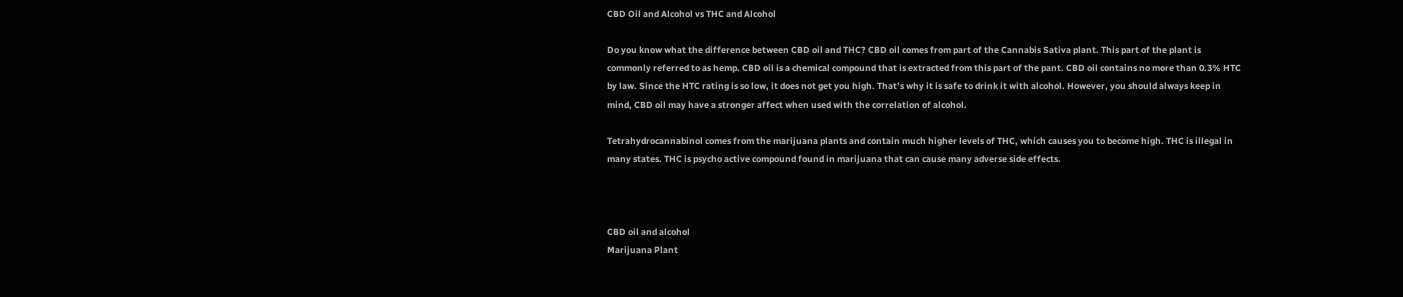CBD Oil and Alcohol vs THC and Alcohol

Do you know what the difference between CBD oil and THC? CBD oil comes from part of the Cannabis Sativa plant. This part of the plant is commonly referred to as hemp. CBD oil is a chemical compound that is extracted from this part of the pant. CBD oil contains no more than 0.3% HTC by law. Since the HTC rating is so low, it does not get you high. That’s why it is safe to drink it with alcohol. However, you should always keep in mind, CBD oil may have a stronger affect when used with the correlation of alcohol.

Tetrahydrocannabinol comes from the marijuana plants and contain much higher levels of THC, which causes you to become high. THC is illegal in many states. THC is psycho active compound found in marijuana that can cause many adverse side effects.



CBD oil and alcohol
Marijuana Plant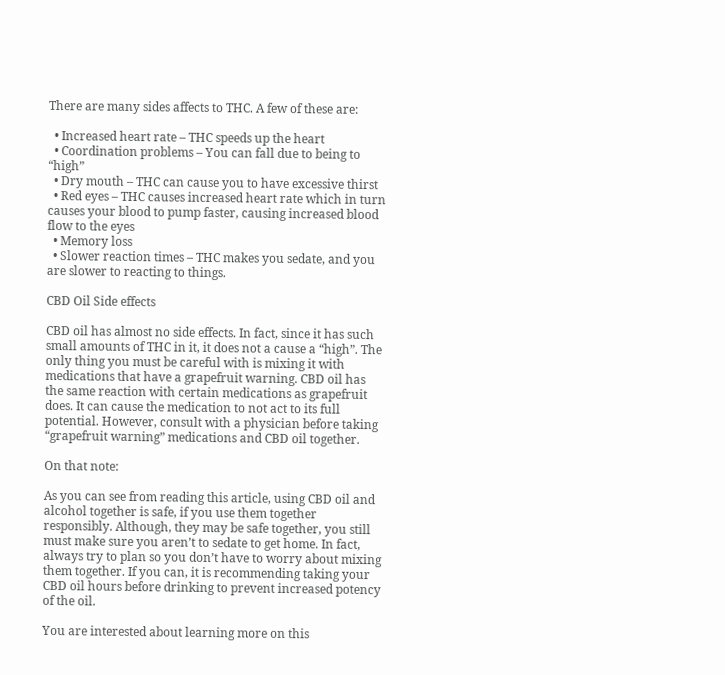There are many sides affects to THC. A few of these are:

  • Increased heart rate – THC speeds up the heart
  • Coordination problems – You can fall due to being to “high”
  • Dry mouth – THC can cause you to have excessive thirst
  • Red eyes – THC causes increased heart rate which in turn causes your blood to pump faster, causing increased blood flow to the eyes
  • Memory loss
  • Slower reaction times – THC makes you sedate, and you are slower to reacting to things.

CBD Oil Side effects

CBD oil has almost no side effects. In fact, since it has such small amounts of THC in it, it does not a cause a “high”. The only thing you must be careful with is mixing it with medications that have a grapefruit warning. CBD oil has the same reaction with certain medications as grapefruit does. It can cause the medication to not act to its full potential. However, consult with a physician before taking “grapefruit warning” medications and CBD oil together.

On that note:

As you can see from reading this article, using CBD oil and alcohol together is safe, if you use them together responsibly. Although, they may be safe together, you still must make sure you aren’t to sedate to get home. In fact, always try to plan so you don’t have to worry about mixing them together. If you can, it is recommending taking your CBD oil hours before drinking to prevent increased potency of the oil.

You are interested about learning more on this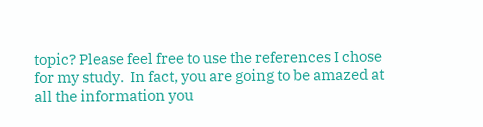topic? Please feel free to use the references I chose for my study.  In fact, you are going to be amazed at all the information you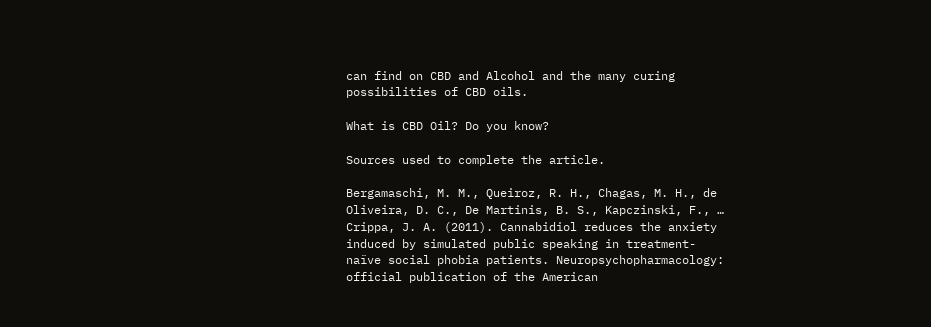can find on CBD and Alcohol and the many curing possibilities of CBD oils.

What is CBD Oil? Do you know?

Sources used to complete the article.

Bergamaschi, M. M., Queiroz, R. H., Chagas, M. H., de Oliveira, D. C., De Martinis, B. S., Kapczinski, F., … Crippa, J. A. (2011). Cannabidiol reduces the anxiety induced by simulated public speaking in treatment-naïve social phobia patients. Neuropsychopharmacology: official publication of the American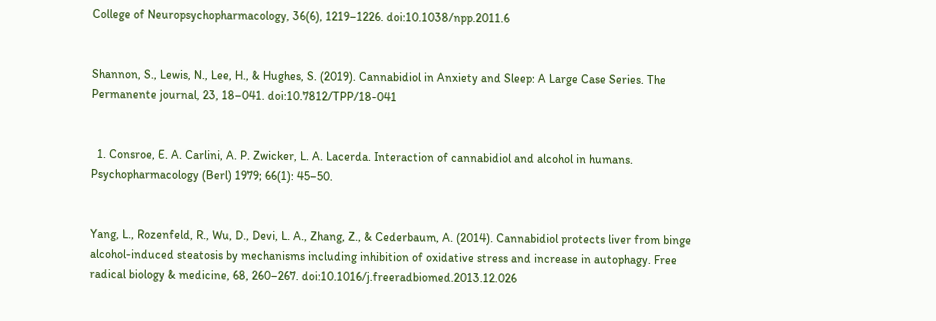College of Neuropsychopharmacology, 36(6), 1219–1226. doi:10.1038/npp.2011.6


Shannon, S., Lewis, N., Lee, H., & Hughes, S. (2019). Cannabidiol in Anxiety and Sleep: A Large Case Series. The Permanente journal, 23, 18–041. doi:10.7812/TPP/18-041


  1. Consroe, E. A. Carlini, A. P. Zwicker, L. A. Lacerda. Interaction of cannabidiol and alcohol in humans. Psychopharmacology (Berl) 1979; 66(1): 45–50.


Yang, L., Rozenfeld, R., Wu, D., Devi, L. A., Zhang, Z., & Cederbaum, A. (2014). Cannabidiol protects liver from binge alcohol-induced steatosis by mechanisms including inhibition of oxidative stress and increase in autophagy. Free radical biology & medicine, 68, 260–267. doi:10.1016/j.freeradbiomed.2013.12.026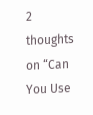2 thoughts on “Can You Use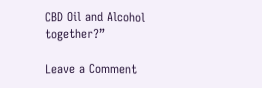CBD Oil and Alcohol together?”

Leave a Comment